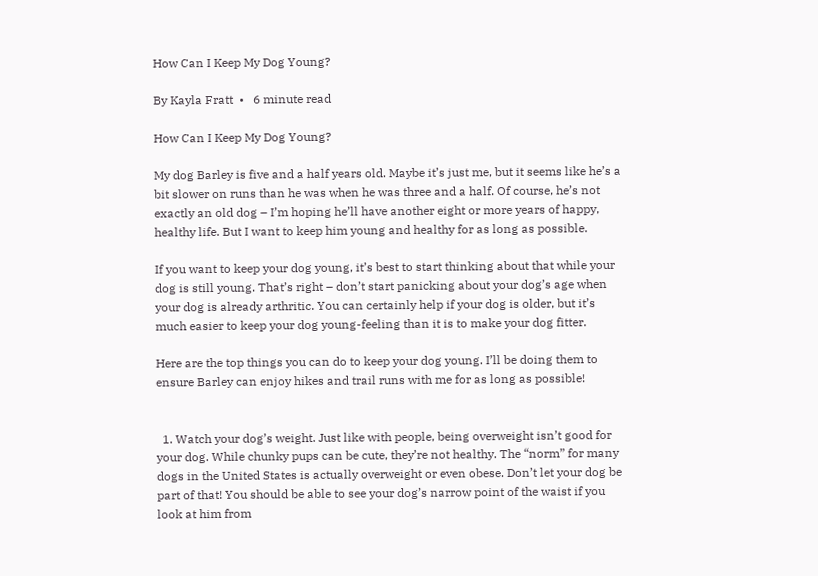How Can I Keep My Dog Young?

By Kayla Fratt  •   6 minute read

How Can I Keep My Dog Young?

My dog Barley is five and a half years old. Maybe it’s just me, but it seems like he’s a bit slower on runs than he was when he was three and a half. Of course, he’s not exactly an old dog – I’m hoping he’ll have another eight or more years of happy, healthy life. But I want to keep him young and healthy for as long as possible.

If you want to keep your dog young, it’s best to start thinking about that while your dog is still young. That’s right – don’t start panicking about your dog’s age when your dog is already arthritic. You can certainly help if your dog is older, but it’s much easier to keep your dog young-feeling than it is to make your dog fitter.

Here are the top things you can do to keep your dog young. I’ll be doing them to ensure Barley can enjoy hikes and trail runs with me for as long as possible!


  1. Watch your dog’s weight. Just like with people, being overweight isn’t good for your dog. While chunky pups can be cute, they’re not healthy. The “norm” for many dogs in the United States is actually overweight or even obese. Don’t let your dog be part of that! You should be able to see your dog’s narrow point of the waist if you look at him from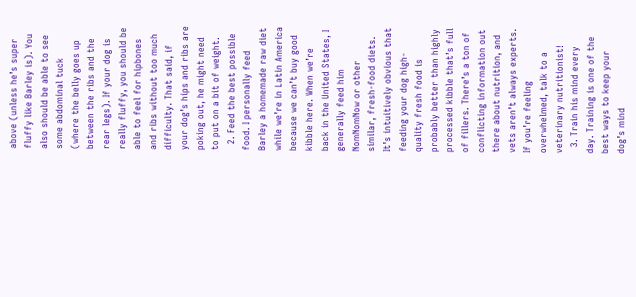above (unless he’s super fluffy like Barley is). You also should be able to see some abdominal tuck (where the belly goes up between the ribs and the rear legs). If your dog is really fluffy, you should be able to feel for hipbones and ribs without too much difficulty. That said, if your dog’s hips and ribs are poking out, he might need to put on a bit of weight.
  2. Feed the best possible food. I personally feed Barley a homemade raw diet while we’re in Latin America because we can’t buy good kibble here. When we’re back in the United States, I generally feed him NomNomNow or other similar, fresh-food diets. It’s intuitively obvious that feeding your dog high-quality fresh food is probably better than highly processed kibble that’s full of fillers. There’s a ton of conflicting information out there about nutrition, and vets aren’t always experts. If you’re feeling overwhelmed, talk to a veterinary nutritionist!
  3. Train his mind every day. Training is one of the best ways to keep your dog’s mind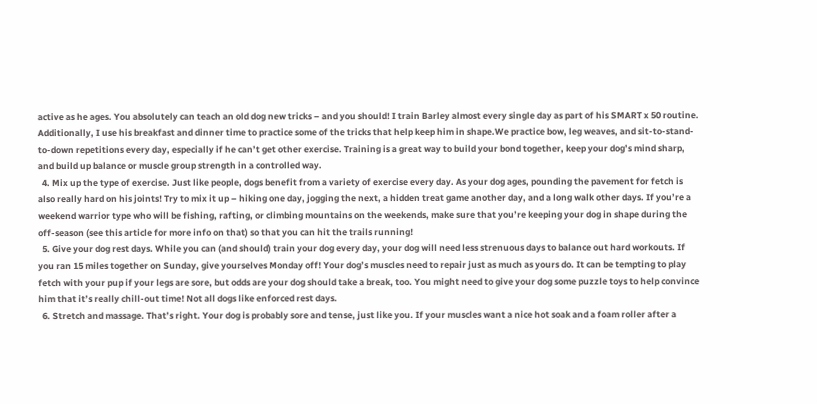active as he ages. You absolutely can teach an old dog new tricks – and you should! I train Barley almost every single day as part of his SMART x 50 routine. Additionally, I use his breakfast and dinner time to practice some of the tricks that help keep him in shape.We practice bow, leg weaves, and sit-to-stand-to-down repetitions every day, especially if he can’t get other exercise. Training is a great way to build your bond together, keep your dog’s mind sharp, and build up balance or muscle group strength in a controlled way.
  4. Mix up the type of exercise. Just like people, dogs benefit from a variety of exercise every day. As your dog ages, pounding the pavement for fetch is also really hard on his joints! Try to mix it up – hiking one day, jogging the next, a hidden treat game another day, and a long walk other days. If you’re a weekend warrior type who will be fishing, rafting, or climbing mountains on the weekends, make sure that you’re keeping your dog in shape during the off-season (see this article for more info on that) so that you can hit the trails running!
  5. Give your dog rest days. While you can (and should) train your dog every day, your dog will need less strenuous days to balance out hard workouts. If you ran 15 miles together on Sunday, give yourselves Monday off! Your dog’s muscles need to repair just as much as yours do. It can be tempting to play fetch with your pup if your legs are sore, but odds are your dog should take a break, too. You might need to give your dog some puzzle toys to help convince him that it’s really chill-out time! Not all dogs like enforced rest days.
  6. Stretch and massage. That’s right. Your dog is probably sore and tense, just like you. If your muscles want a nice hot soak and a foam roller after a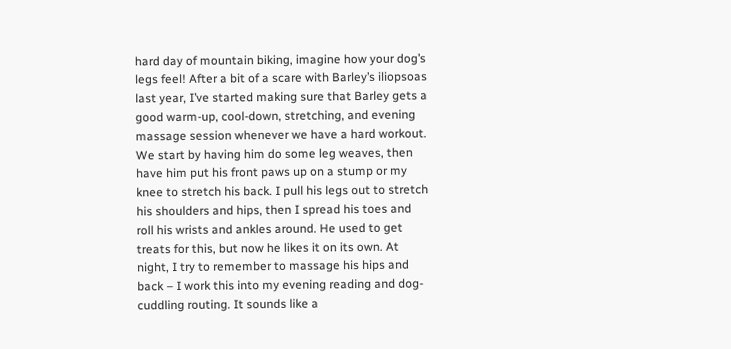hard day of mountain biking, imagine how your dog’s legs feel! After a bit of a scare with Barley’s iliopsoas last year, I’ve started making sure that Barley gets a good warm-up, cool-down, stretching, and evening massage session whenever we have a hard workout. We start by having him do some leg weaves, then have him put his front paws up on a stump or my knee to stretch his back. I pull his legs out to stretch his shoulders and hips, then I spread his toes and roll his wrists and ankles around. He used to get treats for this, but now he likes it on its own. At night, I try to remember to massage his hips and back – I work this into my evening reading and dog-cuddling routing. It sounds like a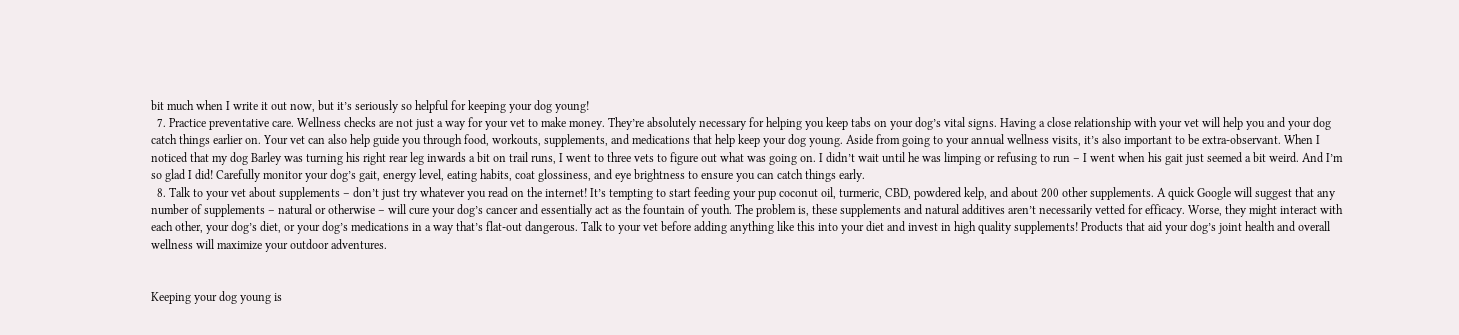bit much when I write it out now, but it’s seriously so helpful for keeping your dog young!
  7. Practice preventative care. Wellness checks are not just a way for your vet to make money. They’re absolutely necessary for helping you keep tabs on your dog’s vital signs. Having a close relationship with your vet will help you and your dog catch things earlier on. Your vet can also help guide you through food, workouts, supplements, and medications that help keep your dog young. Aside from going to your annual wellness visits, it’s also important to be extra-observant. When I noticed that my dog Barley was turning his right rear leg inwards a bit on trail runs, I went to three vets to figure out what was going on. I didn’t wait until he was limping or refusing to run – I went when his gait just seemed a bit weird. And I’m so glad I did! Carefully monitor your dog’s gait, energy level, eating habits, coat glossiness, and eye brightness to ensure you can catch things early.
  8. Talk to your vet about supplements – don’t just try whatever you read on the internet! It’s tempting to start feeding your pup coconut oil, turmeric, CBD, powdered kelp, and about 200 other supplements. A quick Google will suggest that any number of supplements – natural or otherwise – will cure your dog’s cancer and essentially act as the fountain of youth. The problem is, these supplements and natural additives aren’t necessarily vetted for efficacy. Worse, they might interact with each other, your dog’s diet, or your dog’s medications in a way that’s flat-out dangerous. Talk to your vet before adding anything like this into your diet and invest in high quality supplements! Products that aid your dog’s joint health and overall wellness will maximize your outdoor adventures.


Keeping your dog young is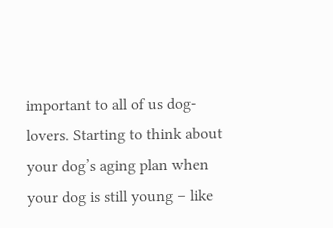important to all of us dog-lovers. Starting to think about your dog’s aging plan when your dog is still young – like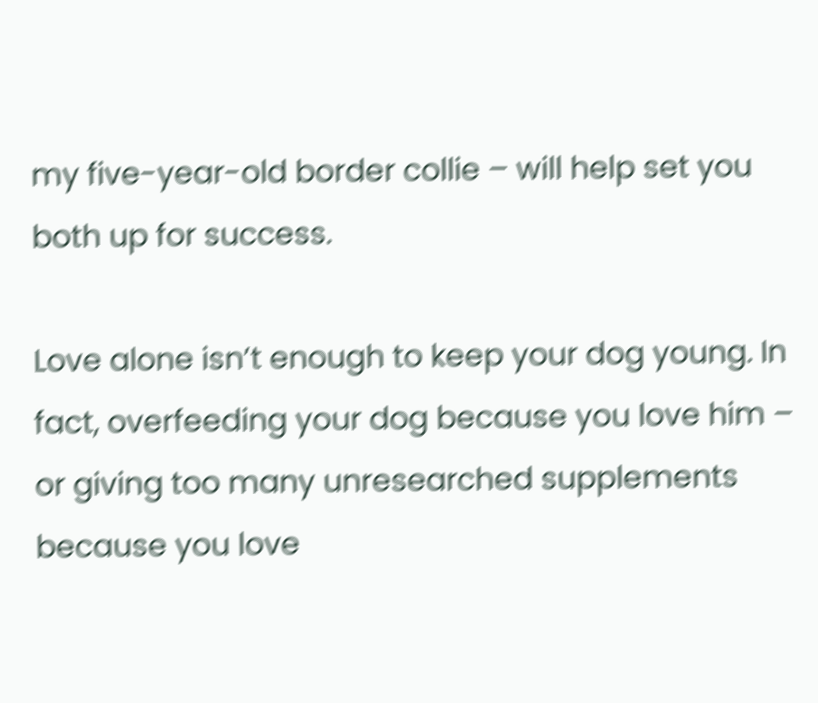my five-year-old border collie – will help set you both up for success.

Love alone isn’t enough to keep your dog young. In fact, overfeeding your dog because you love him – or giving too many unresearched supplements because you love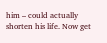him – could actually shorten his life. Now get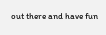out there and have fun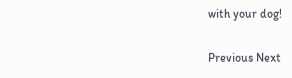with your dog!

Previous Next